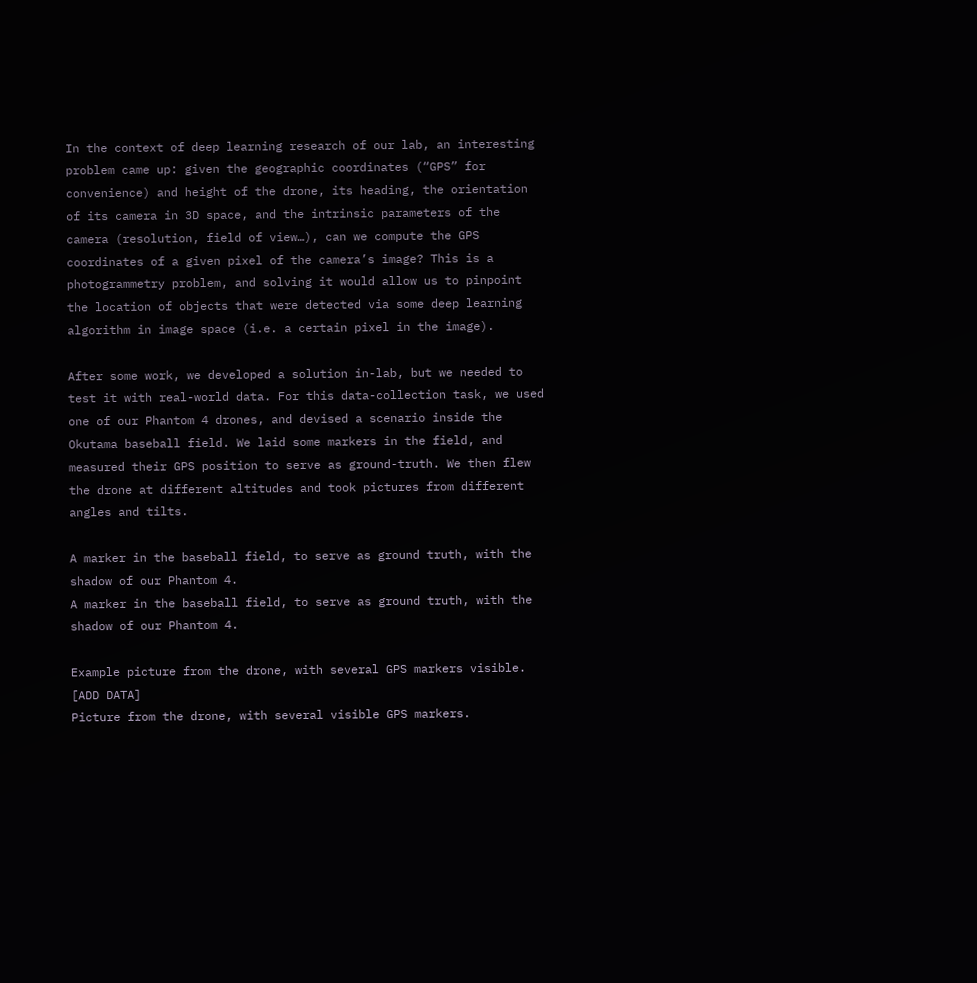In the context of deep learning research of our lab, an interesting problem came up: given the geographic coordinates (“GPS” for convenience) and height of the drone, its heading, the orientation of its camera in 3D space, and the intrinsic parameters of the camera (resolution, field of view…), can we compute the GPS coordinates of a given pixel of the camera’s image? This is a photogrammetry problem, and solving it would allow us to pinpoint the location of objects that were detected via some deep learning algorithm in image space (i.e. a certain pixel in the image).

After some work, we developed a solution in-lab, but we needed to test it with real-world data. For this data-collection task, we used one of our Phantom 4 drones, and devised a scenario inside the Okutama baseball field. We laid some markers in the field, and measured their GPS position to serve as ground-truth. We then flew the drone at different altitudes and took pictures from different angles and tilts.

A marker in the baseball field, to serve as ground truth, with the shadow of our Phantom 4.
A marker in the baseball field, to serve as ground truth, with the shadow of our Phantom 4.

Example picture from the drone, with several GPS markers visible. [ADD DATA]
Picture from the drone, with several visible GPS markers.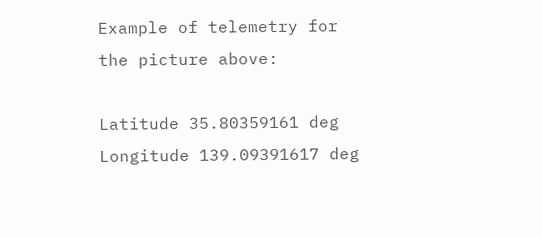Example of telemetry for the picture above:

Latitude 35.80359161 deg
Longitude 139.09391617 deg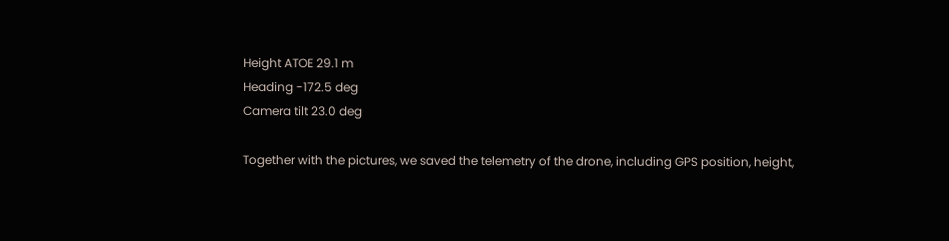Height ATOE 29.1 m
Heading -172.5 deg
Camera tilt 23.0 deg

Together with the pictures, we saved the telemetry of the drone, including GPS position, height,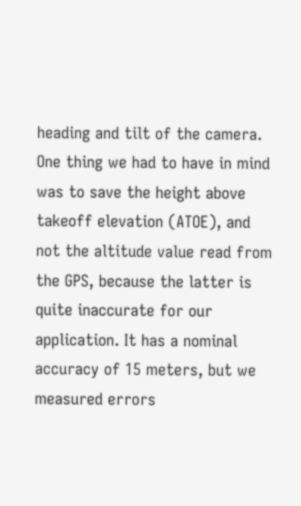heading and tilt of the camera. One thing we had to have in mind was to save the height above takeoff elevation (ATOE), and not the altitude value read from the GPS, because the latter is quite inaccurate for our application. It has a nominal accuracy of 15 meters, but we measured errors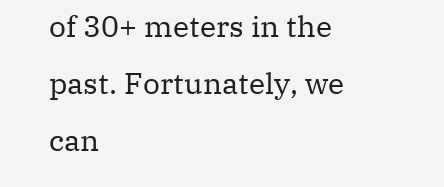of 30+ meters in the past. Fortunately, we can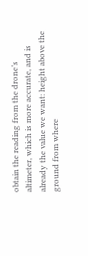obtain the reading from the drone’s altimeter, which is more accurate, and is already the value we want: height above the ground from where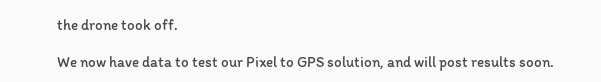the drone took off.

We now have data to test our Pixel to GPS solution, and will post results soon.